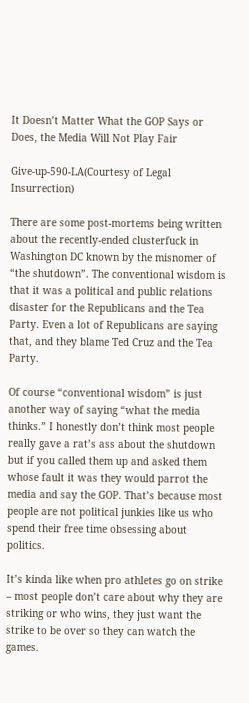It Doesn’t Matter What the GOP Says or Does, the Media Will Not Play Fair

Give-up-590-LA(Courtesy of Legal Insurrection)

There are some post-mortems being written about the recently-ended clusterfuck in Washington DC known by the misnomer of “the shutdown”. The conventional wisdom is that it was a political and public relations disaster for the Republicans and the Tea Party. Even a lot of Republicans are saying that, and they blame Ted Cruz and the Tea Party.

Of course “conventional wisdom” is just another way of saying “what the media thinks.” I honestly don’t think most people really gave a rat’s ass about the shutdown but if you called them up and asked them whose fault it was they would parrot the media and say the GOP. That’s because most people are not political junkies like us who spend their free time obsessing about politics.

It’s kinda like when pro athletes go on strike – most people don’t care about why they are striking or who wins, they just want the strike to be over so they can watch the games.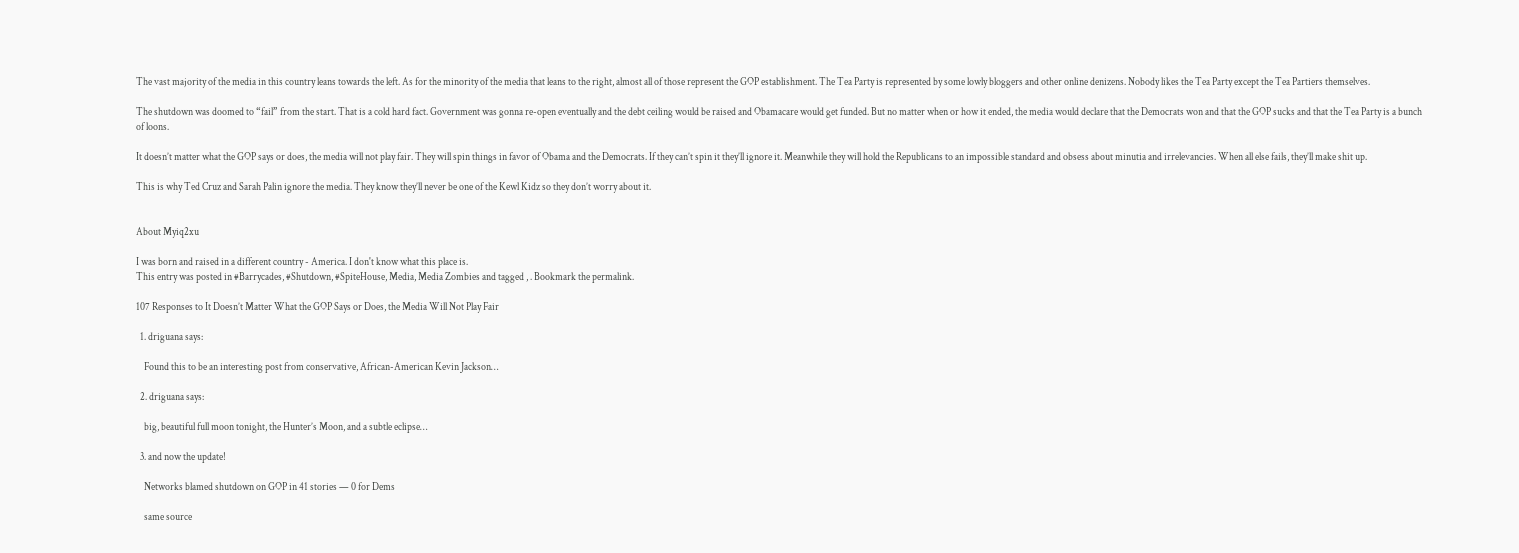The vast majority of the media in this country leans towards the left. As for the minority of the media that leans to the right, almost all of those represent the GOP establishment. The Tea Party is represented by some lowly bloggers and other online denizens. Nobody likes the Tea Party except the Tea Partiers themselves.

The shutdown was doomed to “fail” from the start. That is a cold hard fact. Government was gonna re-open eventually and the debt ceiling would be raised and Obamacare would get funded. But no matter when or how it ended, the media would declare that the Democrats won and that the GOP sucks and that the Tea Party is a bunch of loons.

It doesn’t matter what the GOP says or does, the media will not play fair. They will spin things in favor of Obama and the Democrats. If they can’t spin it they’ll ignore it. Meanwhile they will hold the Republicans to an impossible standard and obsess about minutia and irrelevancies. When all else fails, they’ll make shit up.

This is why Ted Cruz and Sarah Palin ignore the media. They know they’ll never be one of the Kewl Kidz so they don’t worry about it.


About Myiq2xu

I was born and raised in a different country - America. I don't know what this place is.
This entry was posted in #Barrycades, #Shutdown, #SpiteHouse, Media, Media Zombies and tagged , . Bookmark the permalink.

107 Responses to It Doesn’t Matter What the GOP Says or Does, the Media Will Not Play Fair

  1. driguana says:

    Found this to be an interesting post from conservative, African-American Kevin Jackson…

  2. driguana says:

    big, beautiful full moon tonight, the Hunter’s Moon, and a subtle eclipse…

  3. and now the update!

    Networks blamed shutdown on GOP in 41 stories — 0 for Dems

    same source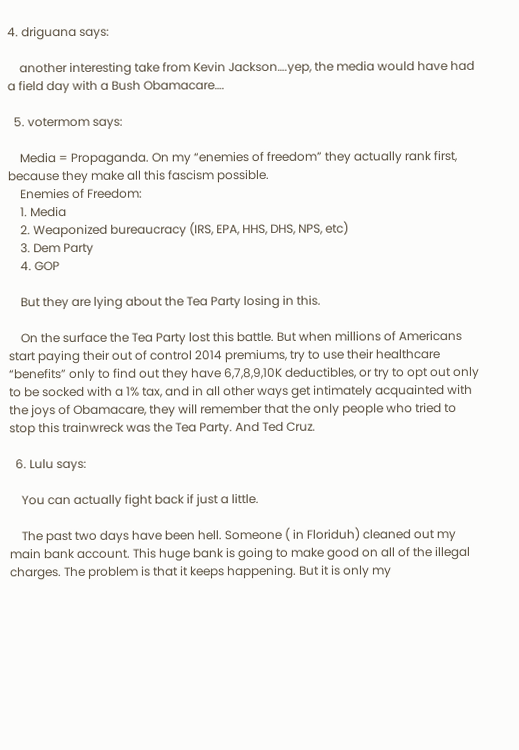4. driguana says:

    another interesting take from Kevin Jackson….yep, the media would have had a field day with a Bush Obamacare….

  5. votermom says:

    Media = Propaganda. On my “enemies of freedom” they actually rank first, because they make all this fascism possible.
    Enemies of Freedom:
    1. Media
    2. Weaponized bureaucracy (IRS, EPA, HHS, DHS, NPS, etc)
    3. Dem Party
    4. GOP

    But they are lying about the Tea Party losing in this.

    On the surface the Tea Party lost this battle. But when millions of Americans start paying their out of control 2014 premiums, try to use their healthcare “benefits” only to find out they have 6,7,8,9,10K deductibles, or try to opt out only to be socked with a 1% tax, and in all other ways get intimately acquainted with the joys of Obamacare, they will remember that the only people who tried to stop this trainwreck was the Tea Party. And Ted Cruz.

  6. Lulu says:

    You can actually fight back if just a little.

    The past two days have been hell. Someone ( in Floriduh) cleaned out my main bank account. This huge bank is going to make good on all of the illegal charges. The problem is that it keeps happening. But it is only my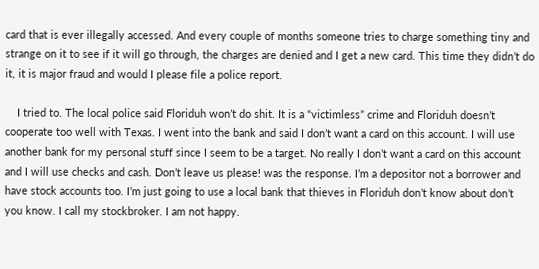card that is ever illegally accessed. And every couple of months someone tries to charge something tiny and strange on it to see if it will go through, the charges are denied and I get a new card. This time they didn’t do it, it is major fraud and would I please file a police report.

    I tried to. The local police said Floriduh won’t do shit. It is a “victimless” crime and Floriduh doesn’t cooperate too well with Texas. I went into the bank and said I don’t want a card on this account. I will use another bank for my personal stuff since I seem to be a target. No really I don’t want a card on this account and I will use checks and cash. Don’t leave us please! was the response. I’m a depositor not a borrower and have stock accounts too. I’m just going to use a local bank that thieves in Floriduh don’t know about don’t you know. I call my stockbroker. I am not happy.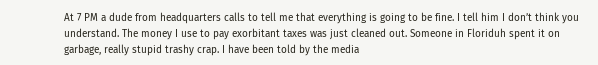At 7 PM a dude from headquarters calls to tell me that everything is going to be fine. I tell him I don’t think you understand. The money I use to pay exorbitant taxes was just cleaned out. Someone in Floriduh spent it on garbage, really stupid trashy crap. I have been told by the media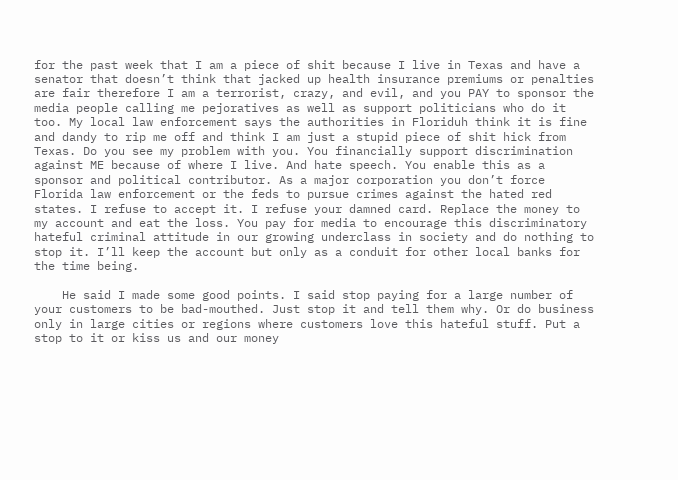for the past week that I am a piece of shit because I live in Texas and have a senator that doesn’t think that jacked up health insurance premiums or penalties are fair therefore I am a terrorist, crazy, and evil, and you PAY to sponsor the media people calling me pejoratives as well as support politicians who do it too. My local law enforcement says the authorities in Floriduh think it is fine and dandy to rip me off and think I am just a stupid piece of shit hick from Texas. Do you see my problem with you. You financially support discrimination against ME because of where I live. And hate speech. You enable this as a sponsor and political contributor. As a major corporation you don’t force Florida law enforcement or the feds to pursue crimes against the hated red states. I refuse to accept it. I refuse your damned card. Replace the money to my account and eat the loss. You pay for media to encourage this discriminatory hateful criminal attitude in our growing underclass in society and do nothing to stop it. I’ll keep the account but only as a conduit for other local banks for the time being.

    He said I made some good points. I said stop paying for a large number of your customers to be bad-mouthed. Just stop it and tell them why. Or do business only in large cities or regions where customers love this hateful stuff. Put a stop to it or kiss us and our money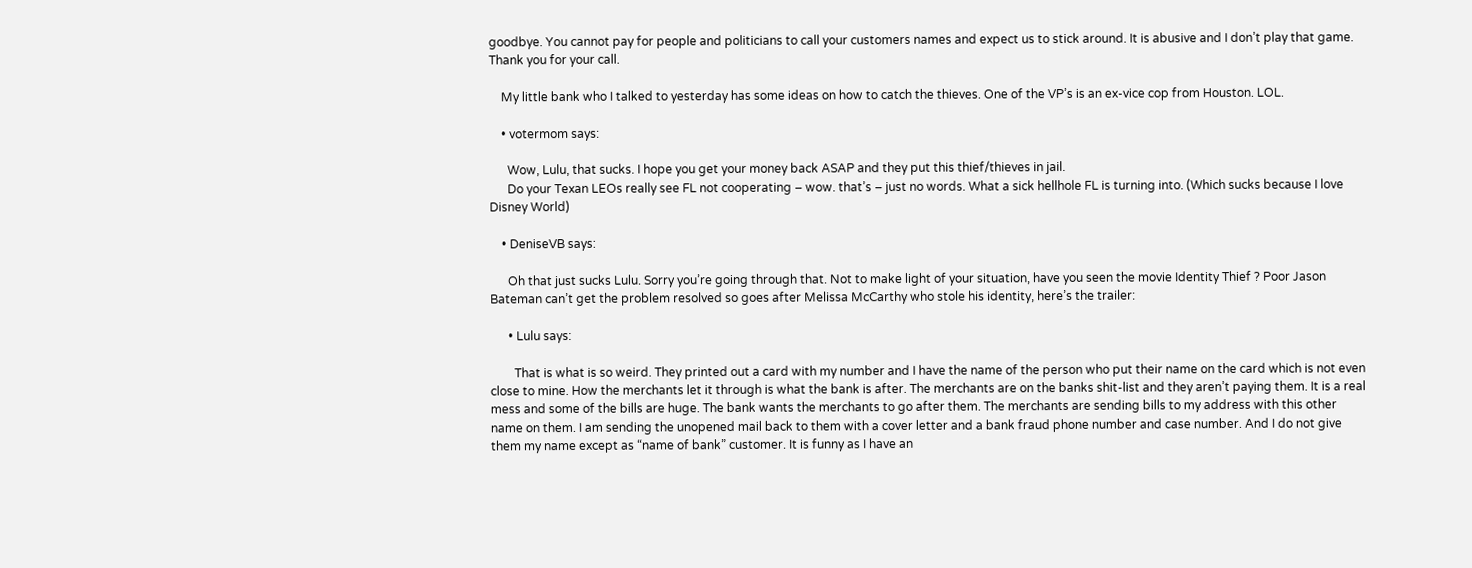goodbye. You cannot pay for people and politicians to call your customers names and expect us to stick around. It is abusive and I don’t play that game. Thank you for your call.

    My little bank who I talked to yesterday has some ideas on how to catch the thieves. One of the VP’s is an ex-vice cop from Houston. LOL.

    • votermom says:

      Wow, Lulu, that sucks. I hope you get your money back ASAP and they put this thief/thieves in jail.
      Do your Texan LEOs really see FL not cooperating – wow. that’s – just no words. What a sick hellhole FL is turning into. (Which sucks because I love Disney World)

    • DeniseVB says:

      Oh that just sucks Lulu. Sorry you’re going through that. Not to make light of your situation, have you seen the movie Identity Thief ? Poor Jason Bateman can’t get the problem resolved so goes after Melissa McCarthy who stole his identity, here’s the trailer:

      • Lulu says:

        That is what is so weird. They printed out a card with my number and I have the name of the person who put their name on the card which is not even close to mine. How the merchants let it through is what the bank is after. The merchants are on the banks shit-list and they aren’t paying them. It is a real mess and some of the bills are huge. The bank wants the merchants to go after them. The merchants are sending bills to my address with this other name on them. I am sending the unopened mail back to them with a cover letter and a bank fraud phone number and case number. And I do not give them my name except as “name of bank” customer. It is funny as I have an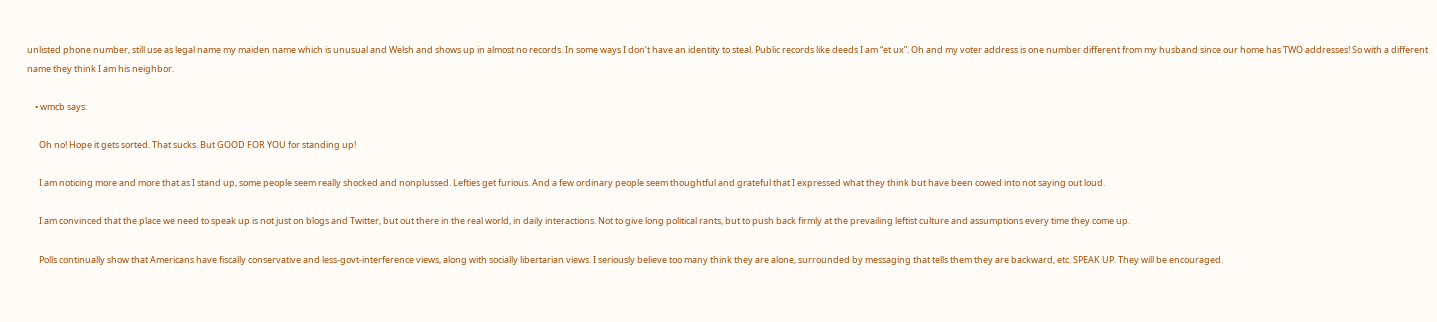unlisted phone number, still use as legal name my maiden name which is unusual and Welsh and shows up in almost no records. In some ways I don’t have an identity to steal. Public records like deeds I am “et ux”. Oh and my voter address is one number different from my husband since our home has TWO addresses! So with a different name they think I am his neighbor.

    • wmcb says:

      Oh no! Hope it gets sorted. That sucks. But GOOD FOR YOU for standing up!

      I am noticing more and more that as I stand up, some people seem really shocked and nonplussed. Lefties get furious. And a few ordinary people seem thoughtful and grateful that I expressed what they think but have been cowed into not saying out loud.

      I am convinced that the place we need to speak up is not just on blogs and Twitter, but out there in the real world, in daily interactions. Not to give long political rants, but to push back firmly at the prevailing leftist culture and assumptions every time they come up.

      Polls continually show that Americans have fiscally conservative and less-govt-interference views, along with socially libertarian views. I seriously believe too many think they are alone, surrounded by messaging that tells them they are backward, etc. SPEAK UP. They will be encouraged.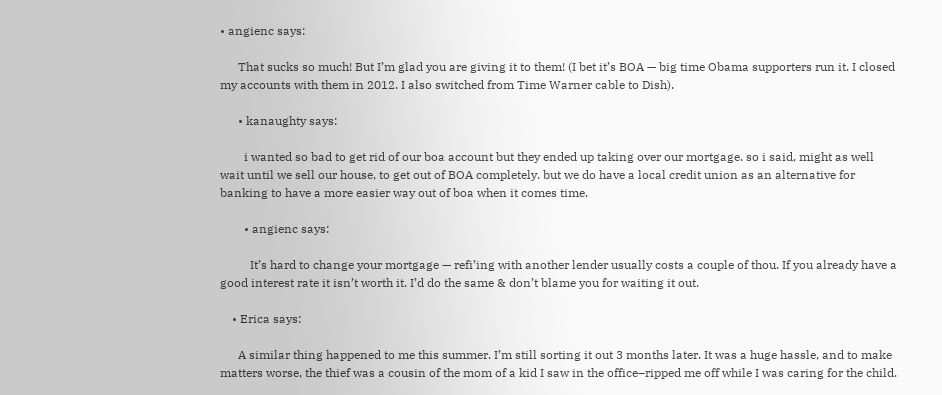• angienc says:

      That sucks so much! But I’m glad you are giving it to them! (I bet it’s BOA — big time Obama supporters run it. I closed my accounts with them in 2012. I also switched from Time Warner cable to Dish).

      • kanaughty says:

        i wanted so bad to get rid of our boa account but they ended up taking over our mortgage. so i said, might as well wait until we sell our house, to get out of BOA completely. but we do have a local credit union as an alternative for banking to have a more easier way out of boa when it comes time.

        • angienc says:

          It’s hard to change your mortgage — refi’ing with another lender usually costs a couple of thou. If you already have a good interest rate it isn’t worth it. I’d do the same & don’t blame you for waiting it out.

    • Erica says:

      A similar thing happened to me this summer. I’m still sorting it out 3 months later. It was a huge hassle, and to make matters worse, the thief was a cousin of the mom of a kid I saw in the office–ripped me off while I was caring for the child.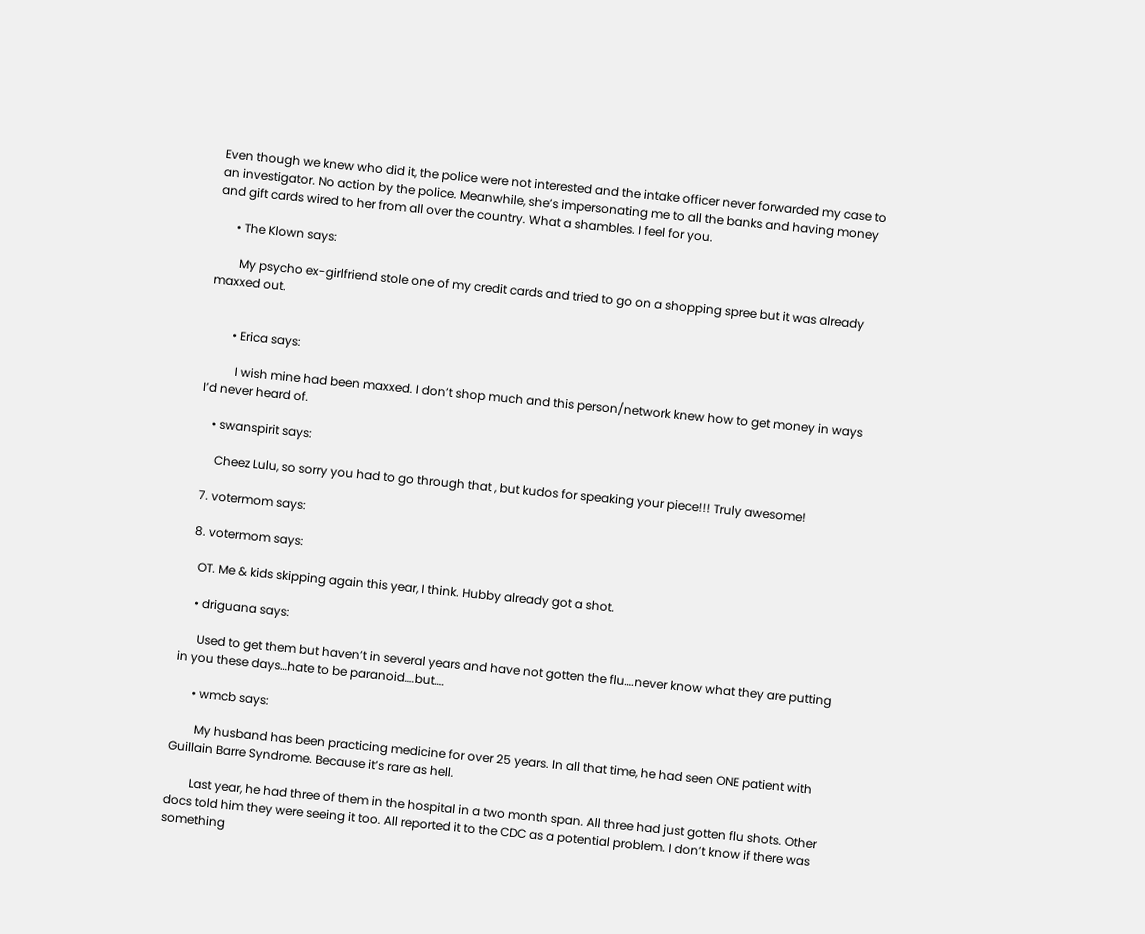Even though we knew who did it, the police were not interested and the intake officer never forwarded my case to an investigator. No action by the police. Meanwhile, she’s impersonating me to all the banks and having money and gift cards wired to her from all over the country. What a shambles. I feel for you.

      • The Klown says:

        My psycho ex-girlfriend stole one of my credit cards and tried to go on a shopping spree but it was already maxxed out.


        • Erica says:

          I wish mine had been maxxed. I don’t shop much and this person/network knew how to get money in ways I’d never heard of.

    • swanspirit says:

      Cheez Lulu, so sorry you had to go through that , but kudos for speaking your piece!!! Truly awesome!

  7. votermom says:

  8. votermom says:

    OT. Me & kids skipping again this year, I think. Hubby already got a shot.

    • driguana says:

      Used to get them but haven’t in several years and have not gotten the flu….never know what they are putting in you these days…hate to be paranoid….but….

      • wmcb says:

        My husband has been practicing medicine for over 25 years. In all that time, he had seen ONE patient with Guillain Barre Syndrome. Because it’s rare as hell.

        Last year, he had three of them in the hospital in a two month span. All three had just gotten flu shots. Other docs told him they were seeing it too. All reported it to the CDC as a potential problem. I don’t know if there was something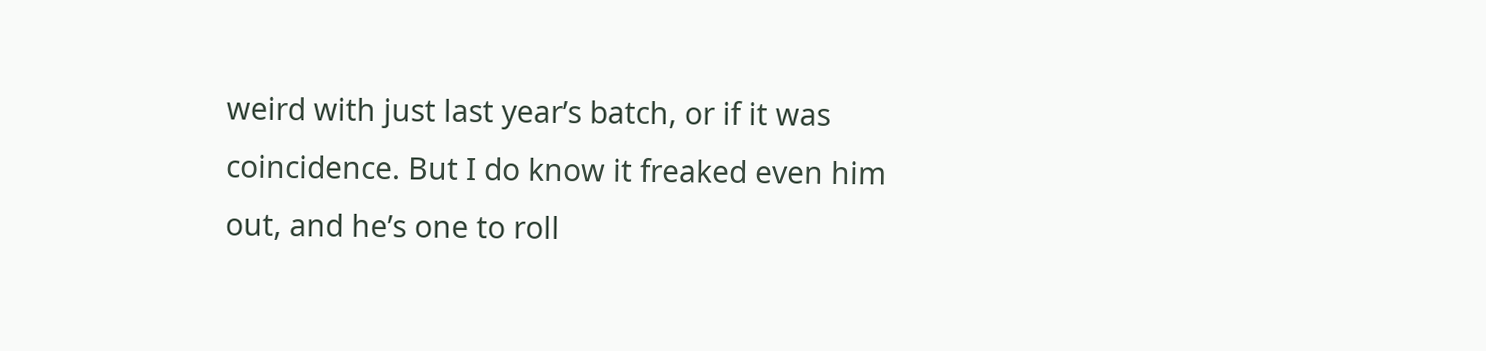weird with just last year’s batch, or if it was coincidence. But I do know it freaked even him out, and he’s one to roll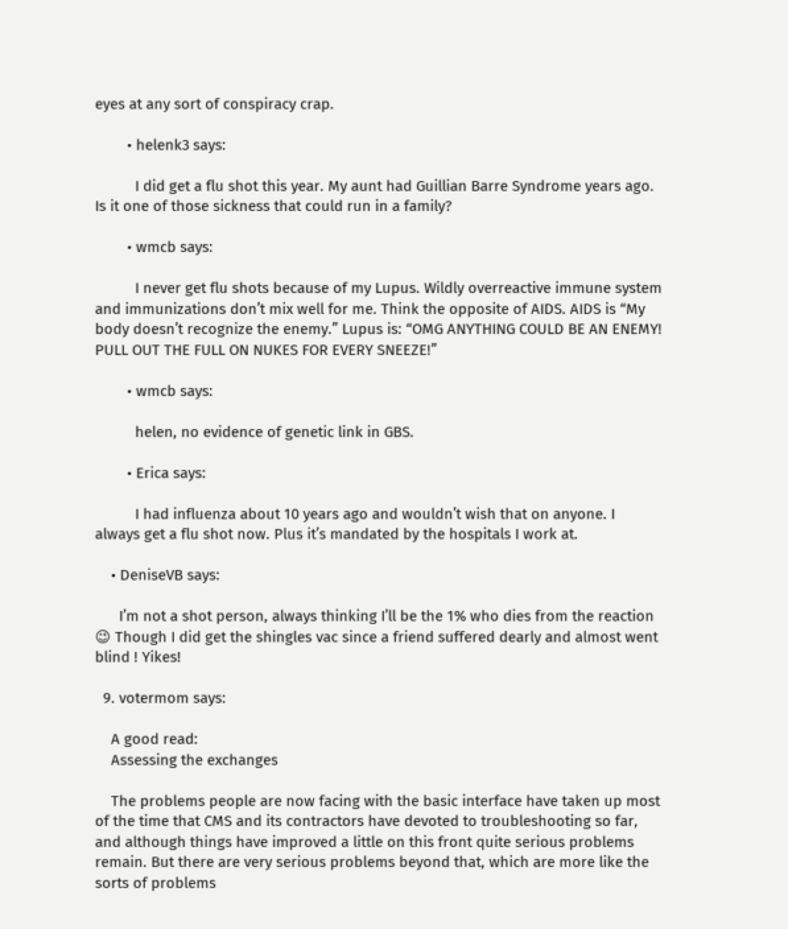eyes at any sort of conspiracy crap.

        • helenk3 says:

          I did get a flu shot this year. My aunt had Guillian Barre Syndrome years ago. Is it one of those sickness that could run in a family?

        • wmcb says:

          I never get flu shots because of my Lupus. Wildly overreactive immune system and immunizations don’t mix well for me. Think the opposite of AIDS. AIDS is “My body doesn’t recognize the enemy.” Lupus is: “OMG ANYTHING COULD BE AN ENEMY! PULL OUT THE FULL ON NUKES FOR EVERY SNEEZE!”

        • wmcb says:

          helen, no evidence of genetic link in GBS.

        • Erica says:

          I had influenza about 10 years ago and wouldn’t wish that on anyone. I always get a flu shot now. Plus it’s mandated by the hospitals I work at.

    • DeniseVB says:

      I’m not a shot person, always thinking I’ll be the 1% who dies from the reaction 😉 Though I did get the shingles vac since a friend suffered dearly and almost went blind ! Yikes!

  9. votermom says:

    A good read:
    Assessing the exchanges

    The problems people are now facing with the basic interface have taken up most of the time that CMS and its contractors have devoted to troubleshooting so far, and although things have improved a little on this front quite serious problems remain. But there are very serious problems beyond that, which are more like the sorts of problems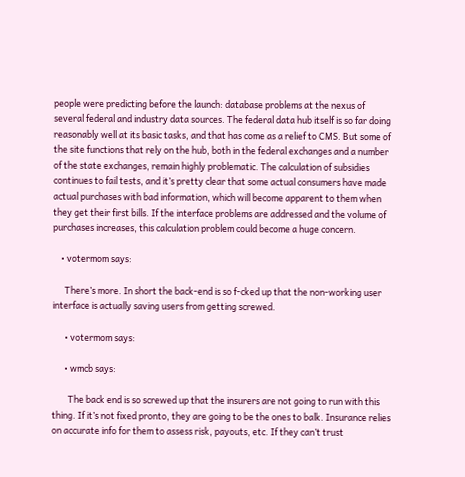people were predicting before the launch: database problems at the nexus of several federal and industry data sources. The federal data hub itself is so far doing reasonably well at its basic tasks, and that has come as a relief to CMS. But some of the site functions that rely on the hub, both in the federal exchanges and a number of the state exchanges, remain highly problematic. The calculation of subsidies continues to fail tests, and it’s pretty clear that some actual consumers have made actual purchases with bad information, which will become apparent to them when they get their first bills. If the interface problems are addressed and the volume of purchases increases, this calculation problem could become a huge concern.

    • votermom says:

      There’s more. In short the back-end is so f-cked up that the non-working user interface is actually saving users from getting screwed.

      • votermom says:

      • wmcb says:

        The back end is so screwed up that the insurers are not going to run with this thing. If it’s not fixed pronto, they are going to be the ones to balk. Insurance relies on accurate info for them to assess risk, payouts, etc. If they can’t trust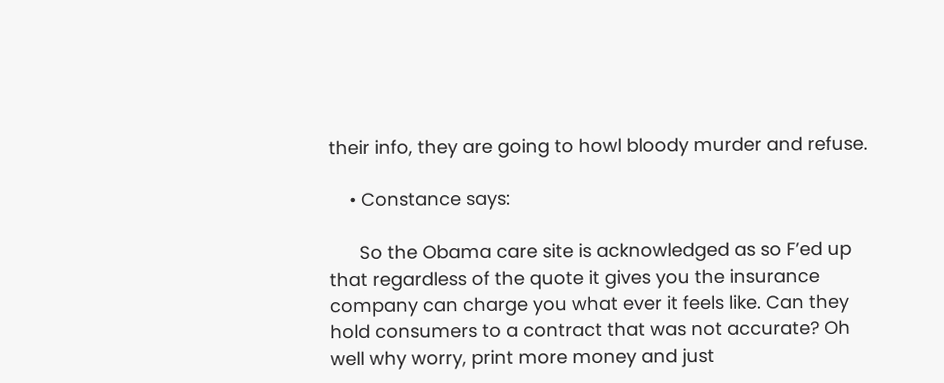their info, they are going to howl bloody murder and refuse.

    • Constance says:

      So the Obama care site is acknowledged as so F’ed up that regardless of the quote it gives you the insurance company can charge you what ever it feels like. Can they hold consumers to a contract that was not accurate? Oh well why worry, print more money and just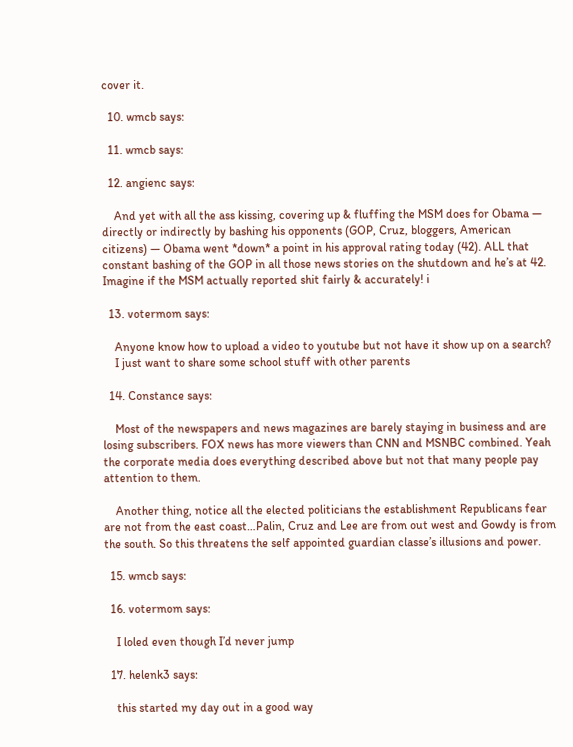cover it.

  10. wmcb says:

  11. wmcb says:

  12. angienc says:

    And yet with all the ass kissing, covering up & fluffing the MSM does for Obama — directly or indirectly by bashing his opponents (GOP, Cruz, bloggers, American citizens) — Obama went *down* a point in his approval rating today (42). ALL that constant bashing of the GOP in all those news stories on the shutdown and he’s at 42. Imagine if the MSM actually reported shit fairly & accurately! i

  13. votermom says:

    Anyone know how to upload a video to youtube but not have it show up on a search?
    I just want to share some school stuff with other parents

  14. Constance says:

    Most of the newspapers and news magazines are barely staying in business and are losing subscribers. FOX news has more viewers than CNN and MSNBC combined. Yeah the corporate media does everything described above but not that many people pay attention to them.

    Another thing, notice all the elected politicians the establishment Republicans fear are not from the east coast…Palin, Cruz and Lee are from out west and Gowdy is from the south. So this threatens the self appointed guardian classe’s illusions and power.

  15. wmcb says:

  16. votermom says:

    I loled even though I’d never jump

  17. helenk3 says:

    this started my day out in a good way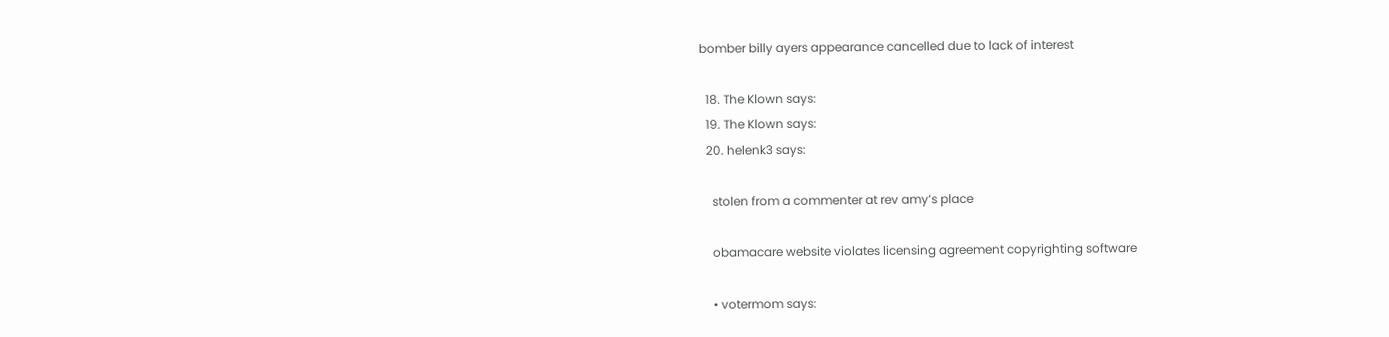bomber billy ayers appearance cancelled due to lack of interest

  18. The Klown says:
  19. The Klown says:
  20. helenk3 says:

    stolen from a commenter at rev amy’s place

    obamacare website violates licensing agreement copyrighting software

    • votermom says: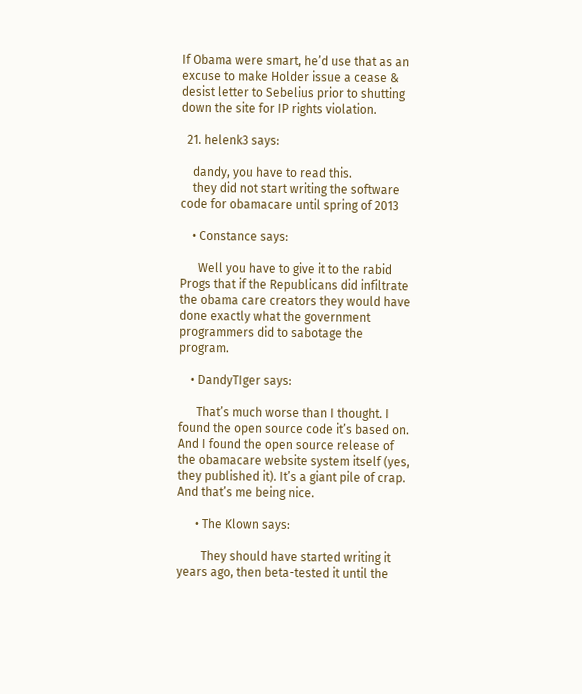If Obama were smart, he’d use that as an excuse to make Holder issue a cease & desist letter to Sebelius prior to shutting down the site for IP rights violation.

  21. helenk3 says:

    dandy, you have to read this.
    they did not start writing the software code for obamacare until spring of 2013

    • Constance says:

      Well you have to give it to the rabid Progs that if the Republicans did infiltrate the obama care creators they would have done exactly what the government programmers did to sabotage the program.

    • DandyTIger says:

      That’s much worse than I thought. I found the open source code it’s based on. And I found the open source release of the obamacare website system itself (yes, they published it). It’s a giant pile of crap. And that’s me being nice.

      • The Klown says:

        They should have started writing it years ago, then beta-tested it until the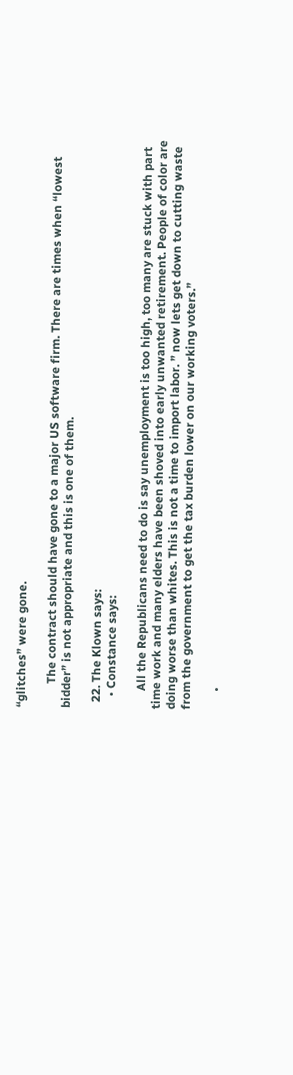“glitches” were gone.

        The contract should have gone to a major US software firm. There are times when “lowest bidder” is not appropriate and this is one of them.

  22. The Klown says:
    • Constance says:

      All the Republicans need to do is say unemployment is too high, too many are stuck with part time work and many elders have been shoved into early unwanted retirement. People of color are doing worse than whites. This is not a time to import labor. ” now lets get down to cutting waste from the government to get the tax burden lower on our working voters.”

      •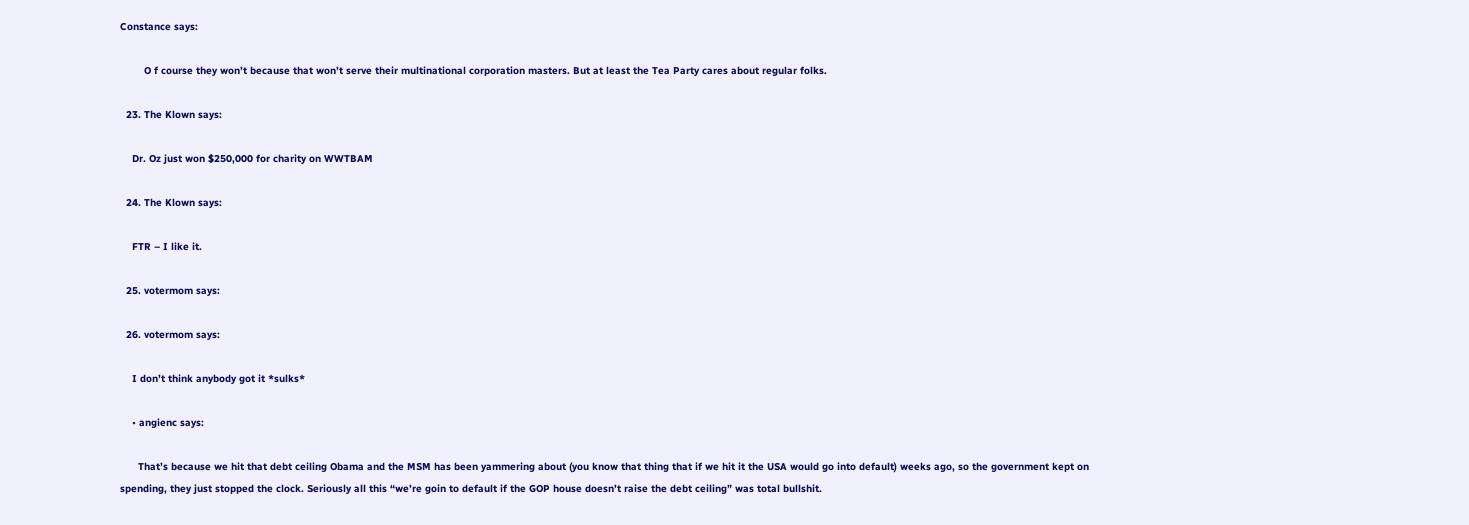Constance says:

        O f course they won’t because that won’t serve their multinational corporation masters. But at least the Tea Party cares about regular folks.

  23. The Klown says:

    Dr. Oz just won $250,000 for charity on WWTBAM

  24. The Klown says:

    FTR – I like it.

  25. votermom says:

  26. votermom says:

    I don’t think anybody got it *sulks*

    • angienc says:

      That’s because we hit that debt ceiling Obama and the MSM has been yammering about (you know that thing that if we hit it the USA would go into default) weeks ago, so the government kept on spending, they just stopped the clock. Seriously all this “we’re goin to default if the GOP house doesn’t raise the debt ceiling” was total bullshit.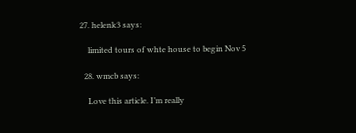27. helenk3 says:

    limited tours of whte house to begin Nov 5

  28. wmcb says:

    Love this article. I’m really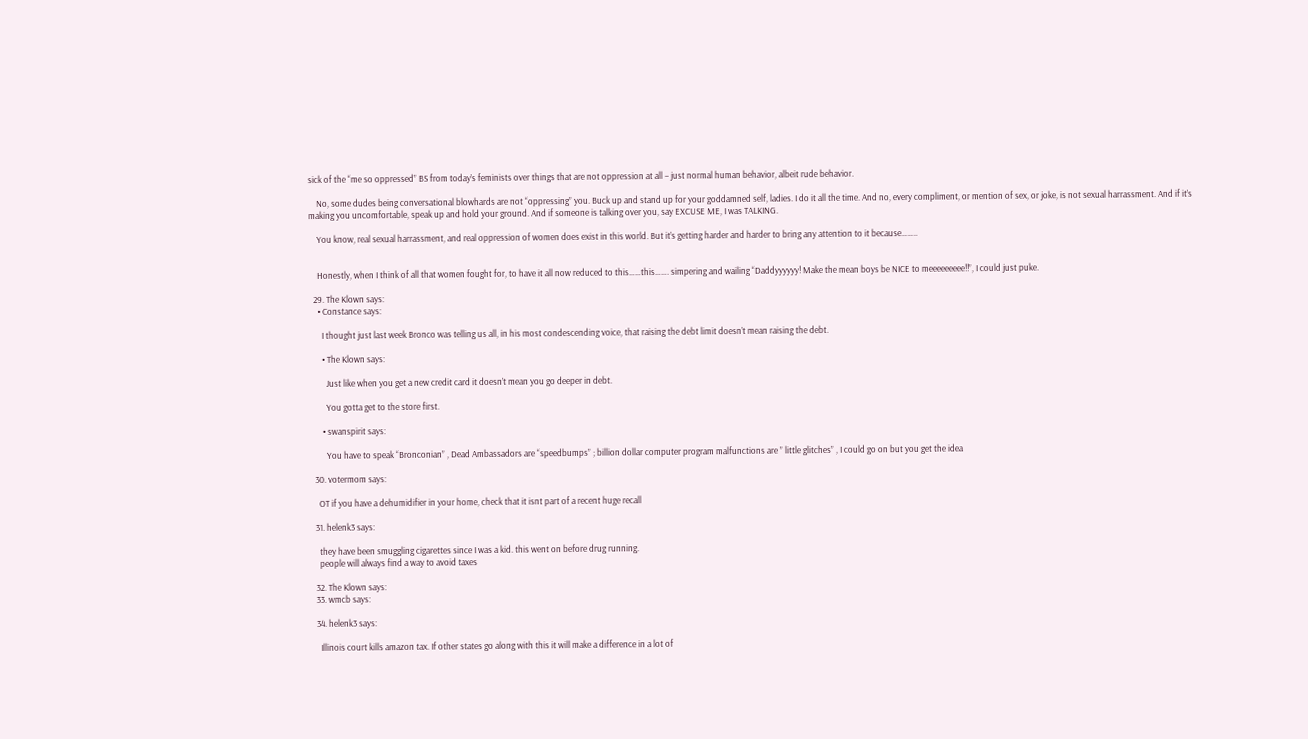sick of the “me so oppressed” BS from today’s feminists over things that are not oppression at all – just normal human behavior, albeit rude behavior.

    No, some dudes being conversational blowhards are not “oppressing” you. Buck up and stand up for your goddamned self, ladies. I do it all the time. And no, every compliment, or mention of sex, or joke, is not sexual harrassment. And if it’s making you uncomfortable, speak up and hold your ground. And if someone is talking over you, say EXCUSE ME, I was TALKING.

    You know, real sexual harrassment, and real oppression of women does exist in this world. But it’s getting harder and harder to bring any attention to it because……..


    Honestly, when I think of all that women fought for, to have it all now reduced to this……this……. simpering and wailing “Daddyyyyyy! Make the mean boys be NICE to meeeeeeeee!!”, I could just puke.

  29. The Klown says:
    • Constance says:

      I thought just last week Bronco was telling us all, in his most condescending voice, that raising the debt limit doesn’t mean raising the debt.

      • The Klown says:

        Just like when you get a new credit card it doesn’t mean you go deeper in debt.

        You gotta get to the store first.

      • swanspirit says:

        You have to speak “Bronconian” , Dead Ambassadors are “speedbumps” ; billion dollar computer program malfunctions are ” little glitches” , I could go on but you get the idea

  30. votermom says:

    OT if you have a dehumidifier in your home, check that it isnt part of a recent huge recall

  31. helenk3 says:

    they have been smuggling cigarettes since I was a kid. this went on before drug running.
    people will always find a way to avoid taxes

  32. The Klown says:
  33. wmcb says:

  34. helenk3 says:

    Illinois court kills amazon tax. If other states go along with this it will make a difference in a lot of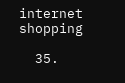internet shopping

  35.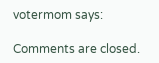votermom says:

Comments are closed.